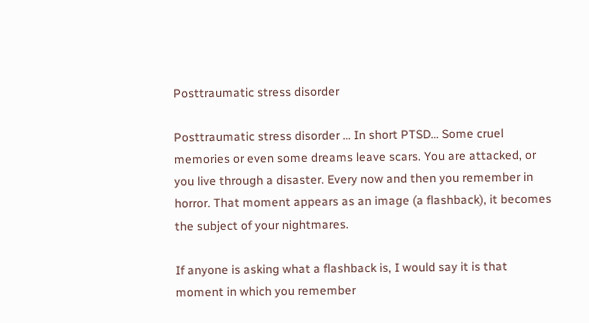Posttraumatic stress disorder

Posttraumatic stress disorder … In short PTSD… Some cruel memories or even some dreams leave scars. You are attacked, or you live through a disaster. Every now and then you remember in horror. That moment appears as an image (a flashback), it becomes the subject of your nightmares.

If anyone is asking what a flashback is, I would say it is that moment in which you remember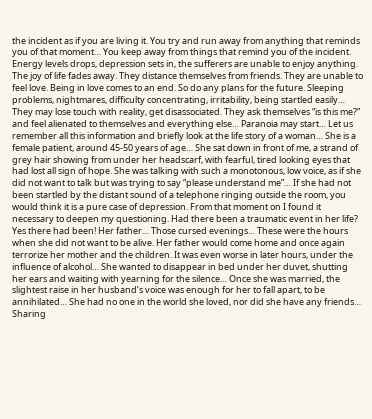the incident as if you are living it. You try and run away from anything that reminds you of that moment… You keep away from things that remind you of the incident. Energy levels drops, depression sets in, the sufferers are unable to enjoy anything. The joy of life fades away. They distance themselves from friends. They are unable to feel love. Being in love comes to an end. So do any plans for the future. Sleeping problems, nightmares, difficulty concentrating, irritability, being startled easily… They may lose touch with reality, get disassociated. They ask themselves “is this me?” and feel alienated to themselves and everything else… Paranoia may start… Let us remember all this information and briefly look at the life story of a woman… She is a female patient, around 45-50 years of age… She sat down in front of me, a strand of grey hair showing from under her headscarf, with fearful, tired looking eyes that had lost all sign of hope. She was talking with such a monotonous, low voice, as if she did not want to talk but was trying to say “please understand me”… If she had not been startled by the distant sound of a telephone ringing outside the room, you would think it is a pure case of depression. From that moment on I found it necessary to deepen my questioning. Had there been a traumatic event in her life? Yes there had been! Her father… Those cursed evenings… These were the hours when she did not want to be alive. Her father would come home and once again terrorize her mother and the children. It was even worse in later hours, under the influence of alcohol… She wanted to disappear in bed under her duvet, shutting her ears and waiting with yearning for the silence… Once she was married, the slightest raise in her husband’s voice was enough for her to fall apart, to be annihilated… She had no one in the world she loved, nor did she have any friends… Sharing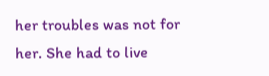her troubles was not for her. She had to live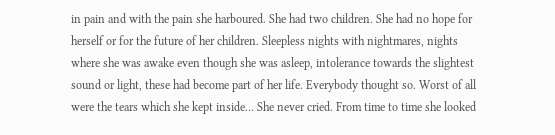in pain and with the pain she harboured. She had two children. She had no hope for herself or for the future of her children. Sleepless nights with nightmares, nights where she was awake even though she was asleep, intolerance towards the slightest sound or light, these had become part of her life. Everybody thought so. Worst of all were the tears which she kept inside… She never cried. From time to time she looked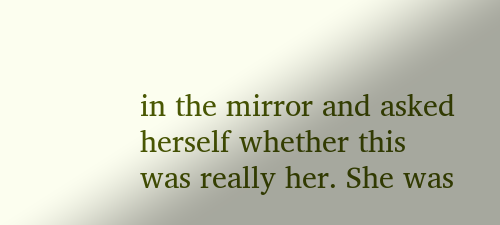in the mirror and asked herself whether this was really her. She was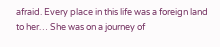afraid. Every place in this life was a foreign land to her… She was on a journey of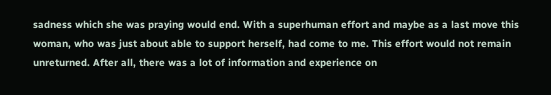sadness which she was praying would end. With a superhuman effort and maybe as a last move this woman, who was just about able to support herself, had come to me. This effort would not remain unreturned. After all, there was a lot of information and experience on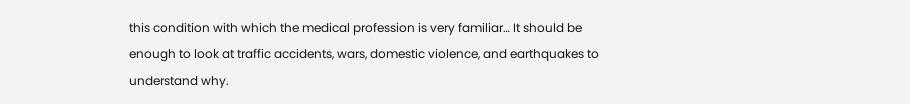this condition with which the medical profession is very familiar… It should be enough to look at traffic accidents, wars, domestic violence, and earthquakes to understand why.